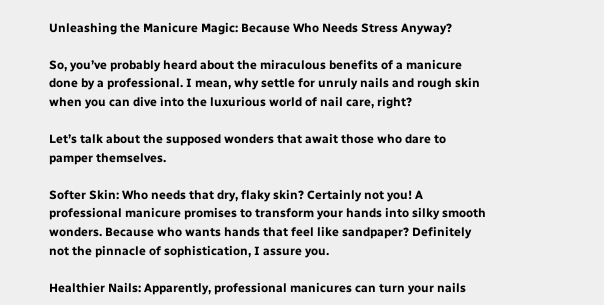Unleashing the Manicure Magic: Because Who Needs Stress Anyway?

So, you’ve probably heard about the miraculous benefits of a manicure done by a professional. I mean, why settle for unruly nails and rough skin when you can dive into the luxurious world of nail care, right?

Let’s talk about the supposed wonders that await those who dare to pamper themselves.

Softer Skin: Who needs that dry, flaky skin? Certainly not you! A professional manicure promises to transform your hands into silky smooth wonders. Because who wants hands that feel like sandpaper? Definitely not the pinnacle of sophistication, I assure you.

Healthier Nails: Apparently, professional manicures can turn your nails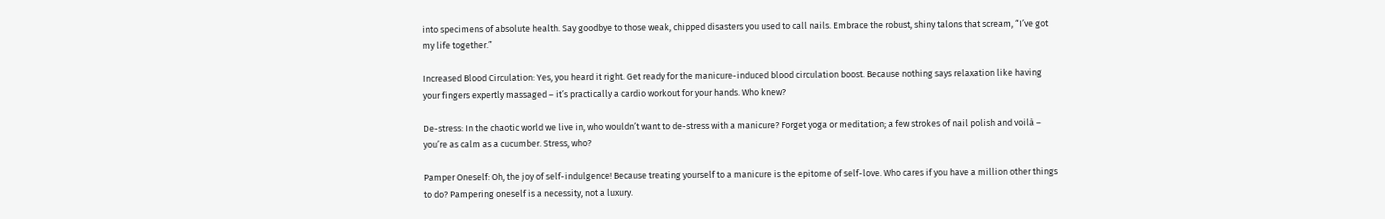into specimens of absolute health. Say goodbye to those weak, chipped disasters you used to call nails. Embrace the robust, shiny talons that scream, “I’ve got my life together.”

Increased Blood Circulation: Yes, you heard it right. Get ready for the manicure-induced blood circulation boost. Because nothing says relaxation like having your fingers expertly massaged – it’s practically a cardio workout for your hands. Who knew?

De-stress: In the chaotic world we live in, who wouldn’t want to de-stress with a manicure? Forget yoga or meditation; a few strokes of nail polish and voilà – you’re as calm as a cucumber. Stress, who?

Pamper Oneself: Oh, the joy of self-indulgence! Because treating yourself to a manicure is the epitome of self-love. Who cares if you have a million other things to do? Pampering oneself is a necessity, not a luxury.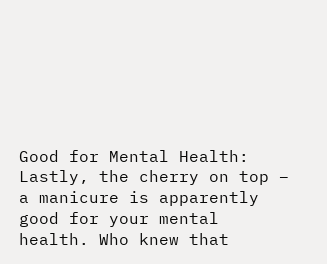Good for Mental Health: Lastly, the cherry on top – a manicure is apparently good for your mental health. Who knew that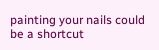painting your nails could be a shortcut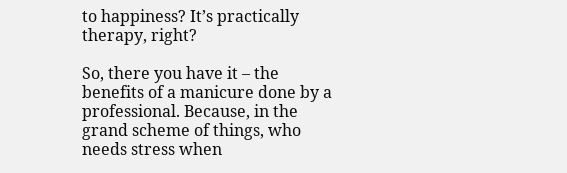to happiness? It’s practically therapy, right?

So, there you have it – the benefits of a manicure done by a professional. Because, in the grand scheme of things, who needs stress when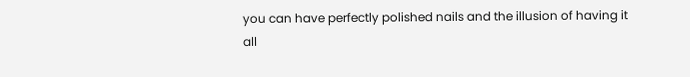you can have perfectly polished nails and the illusion of having it all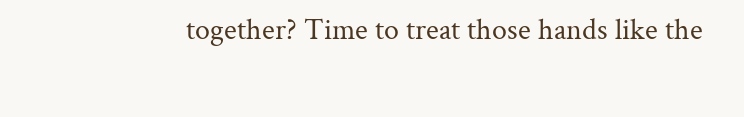together? Time to treat those hands like the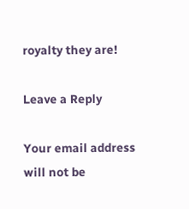royalty they are!

Leave a Reply

Your email address will not be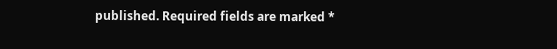published. Required fields are marked *